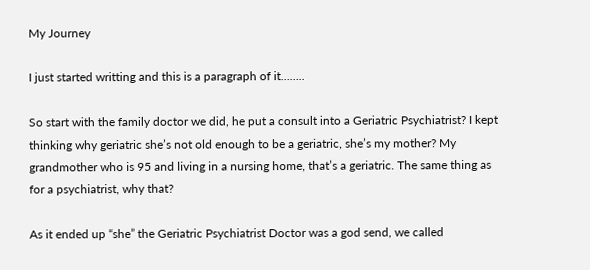My Journey

I just started writting and this is a paragraph of it……..

So start with the family doctor we did, he put a consult into a Geriatric Psychiatrist? I kept thinking why geriatric she’s not old enough to be a geriatric, she’s my mother? My grandmother who is 95 and living in a nursing home, that’s a geriatric. The same thing as for a psychiatrist, why that?

As it ended up “she” the Geriatric Psychiatrist Doctor was a god send, we called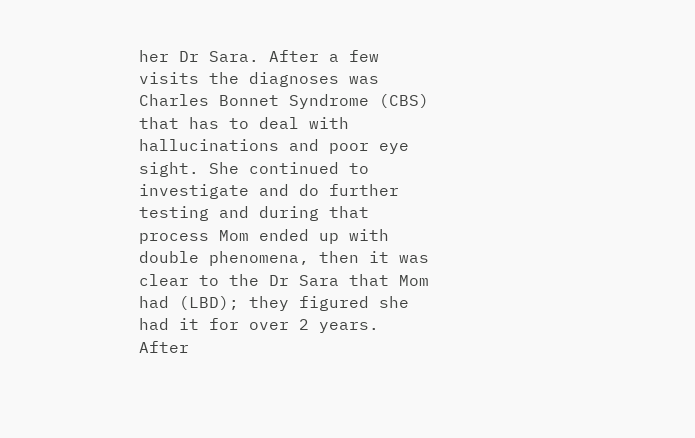her Dr Sara. After a few visits the diagnoses was Charles Bonnet Syndrome (CBS) that has to deal with hallucinations and poor eye sight. She continued to investigate and do further testing and during that process Mom ended up with double phenomena, then it was clear to the Dr Sara that Mom had (LBD); they figured she had it for over 2 years. After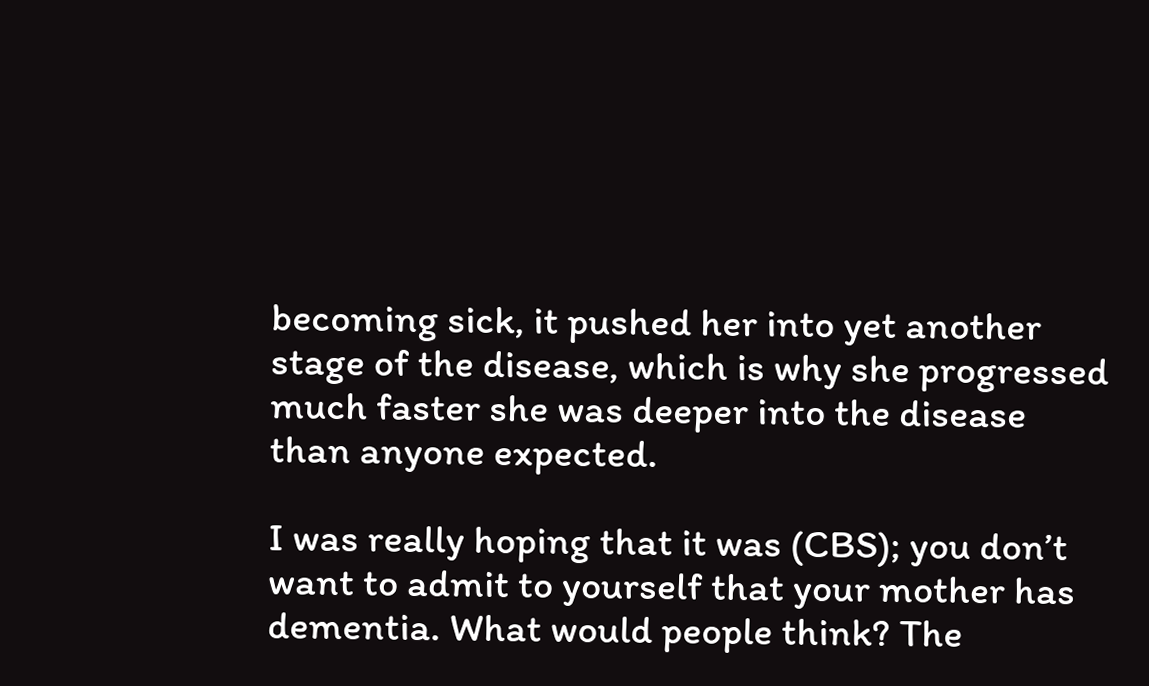becoming sick, it pushed her into yet another stage of the disease, which is why she progressed much faster she was deeper into the disease than anyone expected.

I was really hoping that it was (CBS); you don’t want to admit to yourself that your mother has dementia. What would people think? The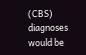(CBS) diagnoses would be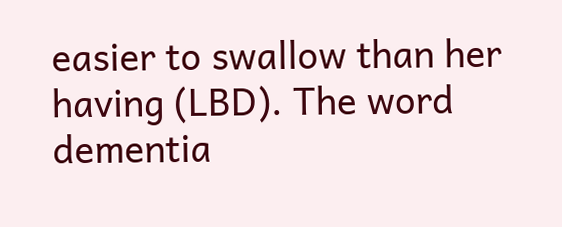easier to swallow than her having (LBD). The word dementia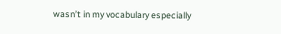wasn’t in my vocabulary especially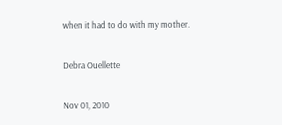when it had to do with my mother.

Debra Ouellette

Nov 01, 2010